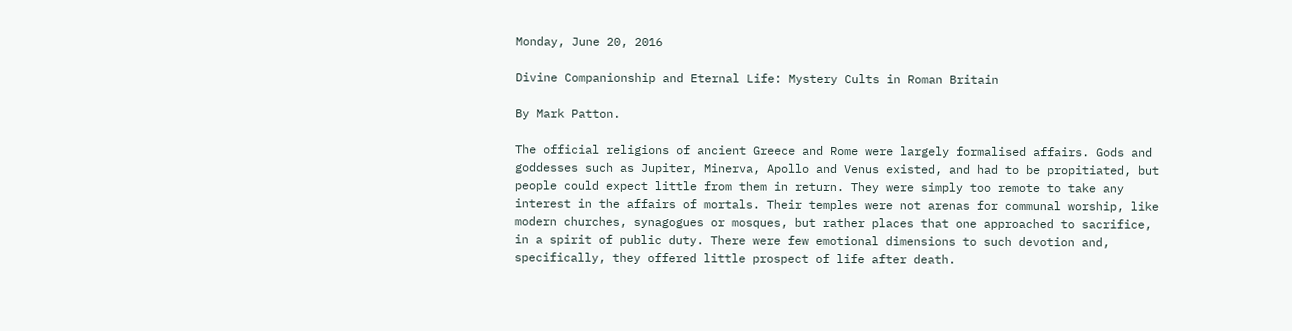Monday, June 20, 2016

Divine Companionship and Eternal Life: Mystery Cults in Roman Britain

By Mark Patton.

The official religions of ancient Greece and Rome were largely formalised affairs. Gods and goddesses such as Jupiter, Minerva, Apollo and Venus existed, and had to be propitiated, but people could expect little from them in return. They were simply too remote to take any interest in the affairs of mortals. Their temples were not arenas for communal worship, like modern churches, synagogues or mosques, but rather places that one approached to sacrifice, in a spirit of public duty. There were few emotional dimensions to such devotion and, specifically, they offered little prospect of life after death.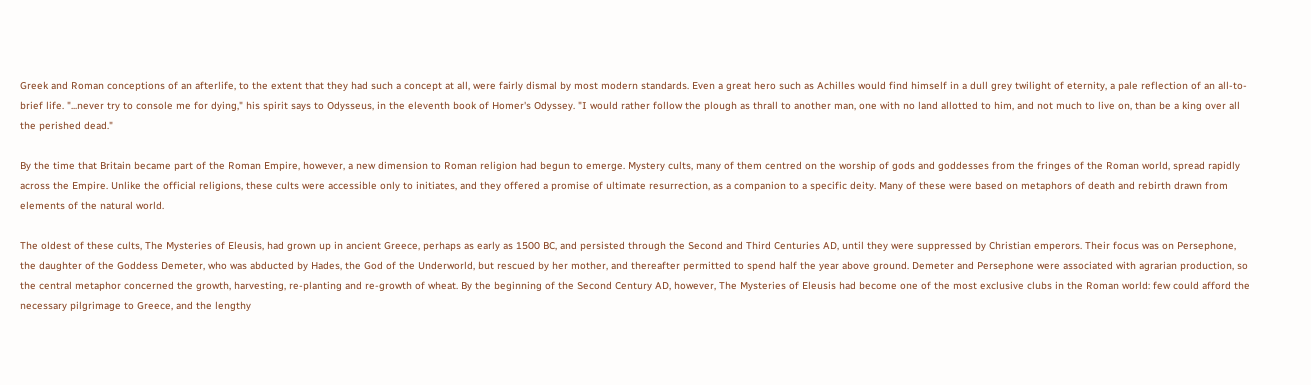Greek and Roman conceptions of an afterlife, to the extent that they had such a concept at all, were fairly dismal by most modern standards. Even a great hero such as Achilles would find himself in a dull grey twilight of eternity, a pale reflection of an all-to-brief life. "...never try to console me for dying," his spirit says to Odysseus, in the eleventh book of Homer's Odyssey. "I would rather follow the plough as thrall to another man, one with no land allotted to him, and not much to live on, than be a king over all the perished dead."

By the time that Britain became part of the Roman Empire, however, a new dimension to Roman religion had begun to emerge. Mystery cults, many of them centred on the worship of gods and goddesses from the fringes of the Roman world, spread rapidly across the Empire. Unlike the official religions, these cults were accessible only to initiates, and they offered a promise of ultimate resurrection, as a companion to a specific deity. Many of these were based on metaphors of death and rebirth drawn from elements of the natural world.

The oldest of these cults, The Mysteries of Eleusis, had grown up in ancient Greece, perhaps as early as 1500 BC, and persisted through the Second and Third Centuries AD, until they were suppressed by Christian emperors. Their focus was on Persephone, the daughter of the Goddess Demeter, who was abducted by Hades, the God of the Underworld, but rescued by her mother, and thereafter permitted to spend half the year above ground. Demeter and Persephone were associated with agrarian production, so the central metaphor concerned the growth, harvesting, re-planting and re-growth of wheat. By the beginning of the Second Century AD, however, The Mysteries of Eleusis had become one of the most exclusive clubs in the Roman world: few could afford the necessary pilgrimage to Greece, and the lengthy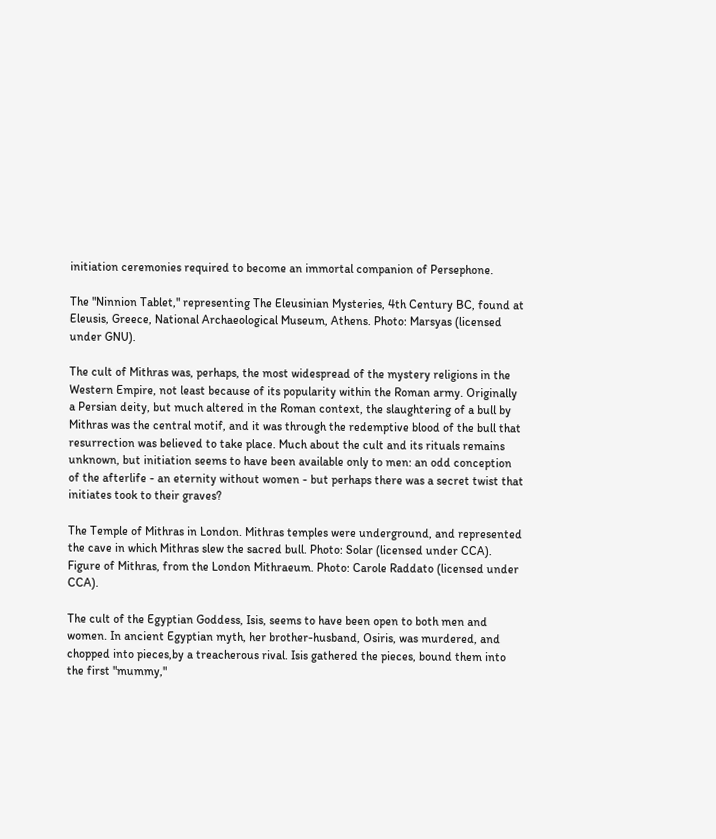initiation ceremonies required to become an immortal companion of Persephone.

The "Ninnion Tablet," representing The Eleusinian Mysteries, 4th Century BC, found at Eleusis, Greece, National Archaeological Museum, Athens. Photo: Marsyas (licensed under GNU).

The cult of Mithras was, perhaps, the most widespread of the mystery religions in the Western Empire, not least because of its popularity within the Roman army. Originally a Persian deity, but much altered in the Roman context, the slaughtering of a bull by Mithras was the central motif, and it was through the redemptive blood of the bull that resurrection was believed to take place. Much about the cult and its rituals remains unknown, but initiation seems to have been available only to men: an odd conception of the afterlife - an eternity without women - but perhaps there was a secret twist that initiates took to their graves?

The Temple of Mithras in London. Mithras temples were underground, and represented the cave in which Mithras slew the sacred bull. Photo: Solar (licensed under CCA).
Figure of Mithras, from the London Mithraeum. Photo: Carole Raddato (licensed under CCA).

The cult of the Egyptian Goddess, Isis, seems to have been open to both men and women. In ancient Egyptian myth, her brother-husband, Osiris, was murdered, and chopped into pieces,by a treacherous rival. Isis gathered the pieces, bound them into the first "mummy,"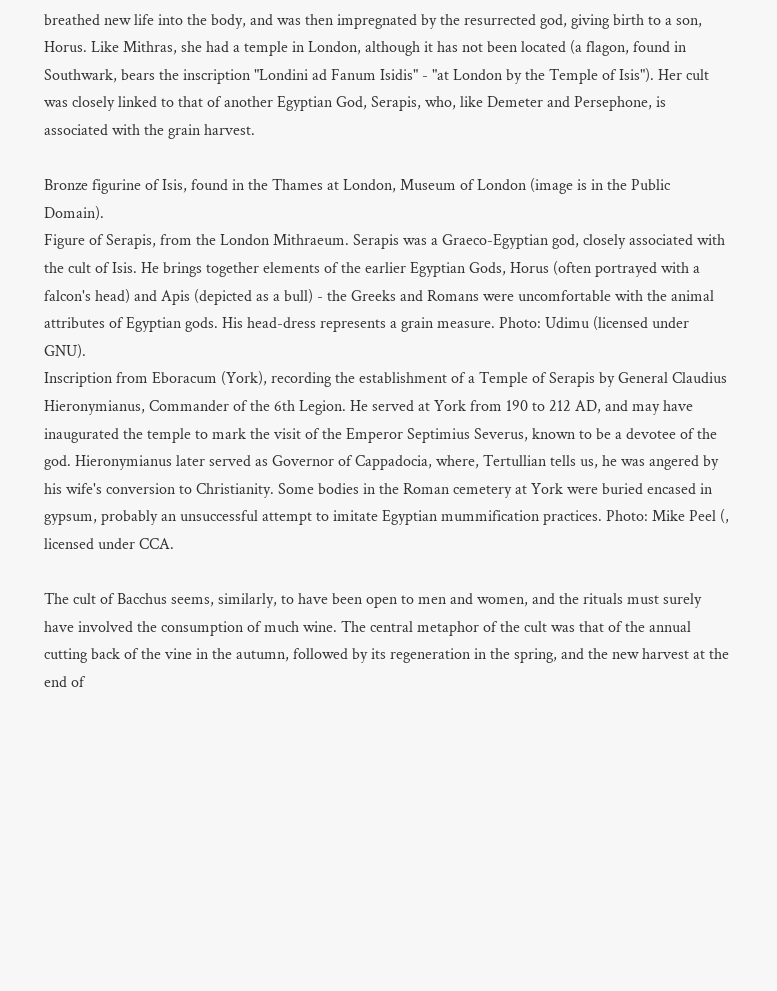breathed new life into the body, and was then impregnated by the resurrected god, giving birth to a son, Horus. Like Mithras, she had a temple in London, although it has not been located (a flagon, found in Southwark, bears the inscription "Londini ad Fanum Isidis" - "at London by the Temple of Isis"). Her cult was closely linked to that of another Egyptian God, Serapis, who, like Demeter and Persephone, is associated with the grain harvest.

Bronze figurine of Isis, found in the Thames at London, Museum of London (image is in the Public Domain).
Figure of Serapis, from the London Mithraeum. Serapis was a Graeco-Egyptian god, closely associated with the cult of Isis. He brings together elements of the earlier Egyptian Gods, Horus (often portrayed with a falcon's head) and Apis (depicted as a bull) - the Greeks and Romans were uncomfortable with the animal attributes of Egyptian gods. His head-dress represents a grain measure. Photo: Udimu (licensed under GNU).
Inscription from Eboracum (York), recording the establishment of a Temple of Serapis by General Claudius Hieronymianus, Commander of the 6th Legion. He served at York from 190 to 212 AD, and may have inaugurated the temple to mark the visit of the Emperor Septimius Severus, known to be a devotee of the god. Hieronymianus later served as Governor of Cappadocia, where, Tertullian tells us, he was angered by his wife's conversion to Christianity. Some bodies in the Roman cemetery at York were buried encased in gypsum, probably an unsuccessful attempt to imitate Egyptian mummification practices. Photo: Mike Peel (, licensed under CCA.

The cult of Bacchus seems, similarly, to have been open to men and women, and the rituals must surely have involved the consumption of much wine. The central metaphor of the cult was that of the annual cutting back of the vine in the autumn, followed by its regeneration in the spring, and the new harvest at the end of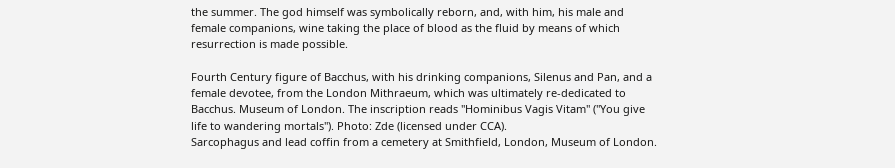the summer. The god himself was symbolically reborn, and, with him, his male and female companions, wine taking the place of blood as the fluid by means of which resurrection is made possible.

Fourth Century figure of Bacchus, with his drinking companions, Silenus and Pan, and a female devotee, from the London Mithraeum, which was ultimately re-dedicated to Bacchus. Museum of London. The inscription reads "Hominibus Vagis Vitam" ("You give life to wandering mortals"). Photo: Zde (licensed under CCA).
Sarcophagus and lead coffin from a cemetery at Smithfield, London, Museum of London.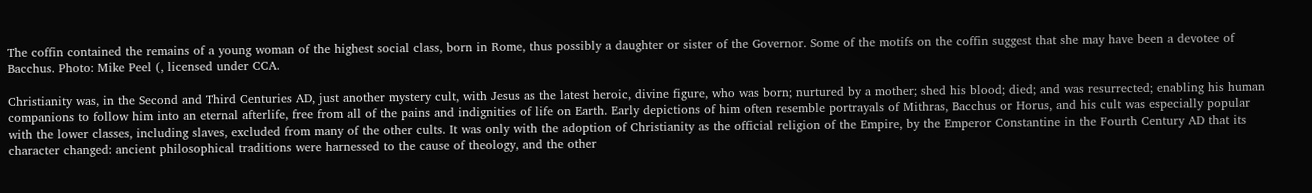The coffin contained the remains of a young woman of the highest social class, born in Rome, thus possibly a daughter or sister of the Governor. Some of the motifs on the coffin suggest that she may have been a devotee of Bacchus. Photo: Mike Peel (, licensed under CCA.

Christianity was, in the Second and Third Centuries AD, just another mystery cult, with Jesus as the latest heroic, divine figure, who was born; nurtured by a mother; shed his blood; died; and was resurrected; enabling his human companions to follow him into an eternal afterlife, free from all of the pains and indignities of life on Earth. Early depictions of him often resemble portrayals of Mithras, Bacchus or Horus, and his cult was especially popular with the lower classes, including slaves, excluded from many of the other cults. It was only with the adoption of Christianity as the official religion of the Empire, by the Emperor Constantine in the Fourth Century AD that its character changed: ancient philosophical traditions were harnessed to the cause of theology, and the other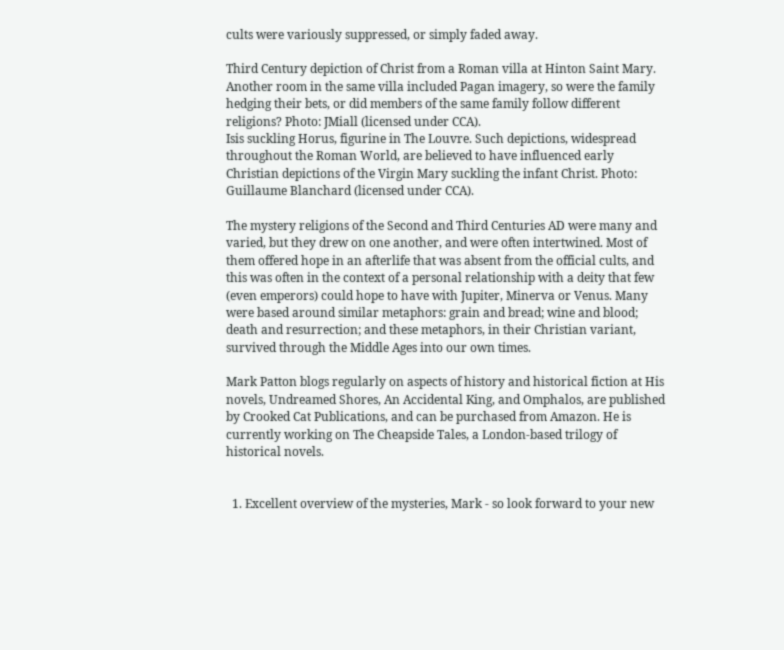cults were variously suppressed, or simply faded away.

Third Century depiction of Christ from a Roman villa at Hinton Saint Mary. Another room in the same villa included Pagan imagery, so were the family hedging their bets, or did members of the same family follow different religions? Photo: JMiall (licensed under CCA).
Isis suckling Horus, figurine in The Louvre. Such depictions, widespread throughout the Roman World, are believed to have influenced early Christian depictions of the Virgin Mary suckling the infant Christ. Photo: Guillaume Blanchard (licensed under CCA).

The mystery religions of the Second and Third Centuries AD were many and varied, but they drew on one another, and were often intertwined. Most of them offered hope in an afterlife that was absent from the official cults, and this was often in the context of a personal relationship with a deity that few (even emperors) could hope to have with Jupiter, Minerva or Venus. Many were based around similar metaphors: grain and bread; wine and blood; death and resurrection; and these metaphors, in their Christian variant, survived through the Middle Ages into our own times.

Mark Patton blogs regularly on aspects of history and historical fiction at His novels, Undreamed Shores, An Accidental King, and Omphalos, are published by Crooked Cat Publications, and can be purchased from Amazon. He is currently working on The Cheapside Tales, a London-based trilogy of historical novels.


  1. Excellent overview of the mysteries, Mark - so look forward to your new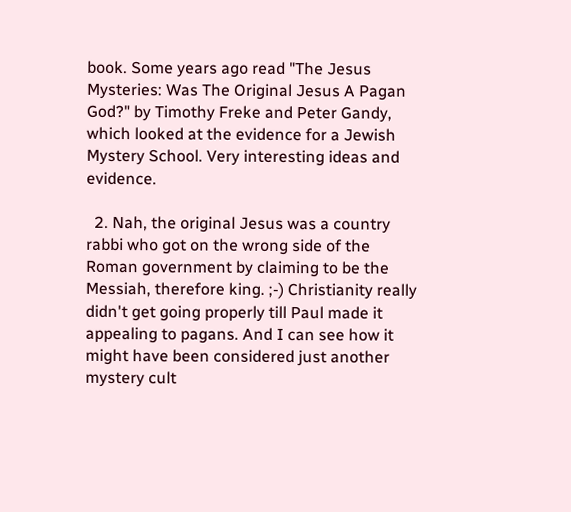book. Some years ago read "The Jesus Mysteries: Was The Original Jesus A Pagan God?" by Timothy Freke and Peter Gandy, which looked at the evidence for a Jewish Mystery School. Very interesting ideas and evidence.

  2. Nah, the original Jesus was a country rabbi who got on the wrong side of the Roman government by claiming to be the Messiah, therefore king. ;-) Christianity really didn't get going properly till Paul made it appealing to pagans. And I can see how it might have been considered just another mystery cult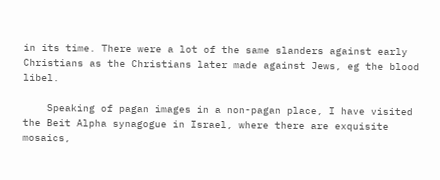in its time. There were a lot of the same slanders against early Christians as the Christians later made against Jews, eg the blood libel.

    Speaking of pagan images in a non-pagan place, I have visited the Beit Alpha synagogue in Israel, where there are exquisite mosaics,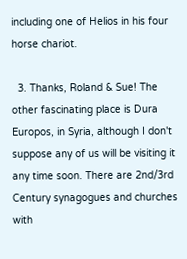including one of Helios in his four horse chariot.

  3. Thanks, Roland & Sue! The other fascinating place is Dura Europos, in Syria, although I don't suppose any of us will be visiting it any time soon. There are 2nd/3rd Century synagogues and churches with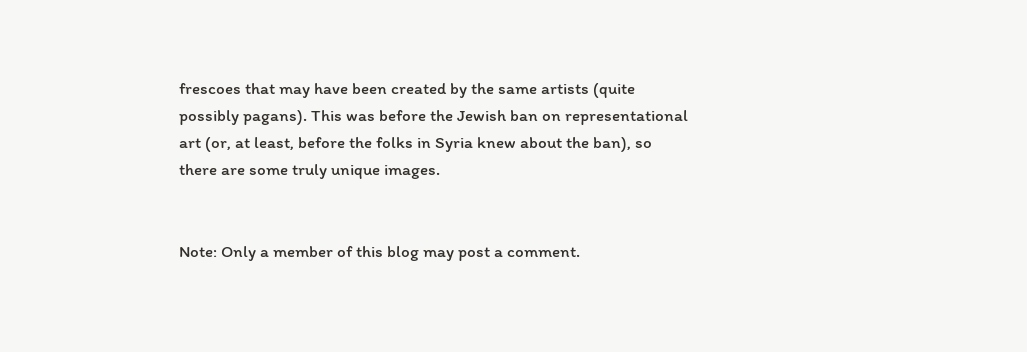frescoes that may have been created by the same artists (quite possibly pagans). This was before the Jewish ban on representational art (or, at least, before the folks in Syria knew about the ban), so there are some truly unique images.


Note: Only a member of this blog may post a comment.